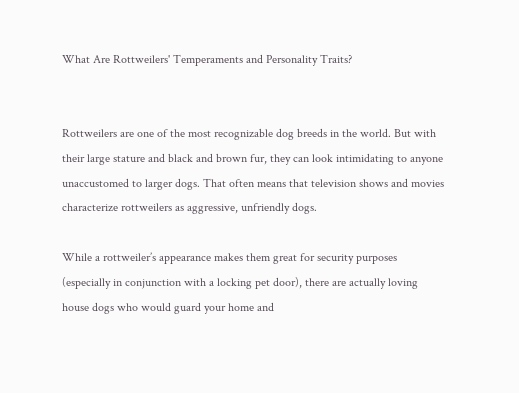What Are Rottweilers' Temperaments and Personality Traits?


Rottweilers are one of the most recognizable dog breeds in the world. But with their large stature and black and brown fur, they can look intimidating to anyone unaccustomed to larger dogs. That often means that television shows and movies characterize rottweilers as aggressive, unfriendly dogs.

While a rottweiler’s appearance makes them great for security purposes (especially in conjunction with a locking pet door), there are actually loving house dogs who would guard your home and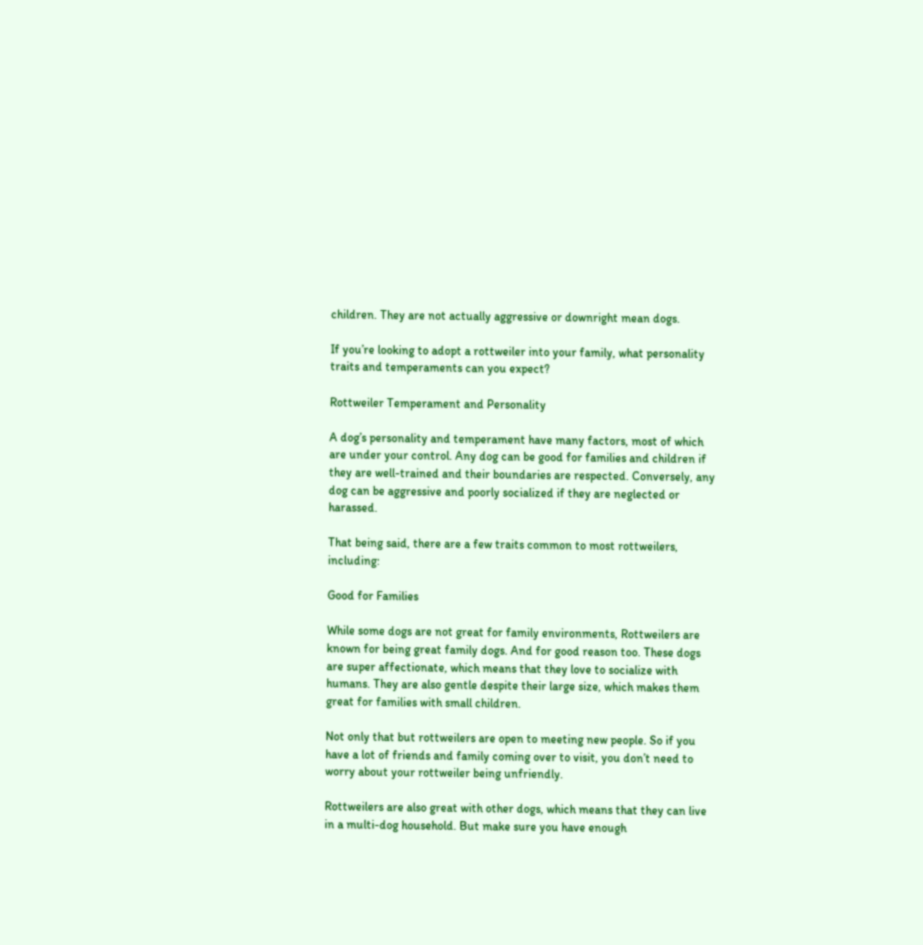children. They are not actually aggressive or downright mean dogs.

If you’re looking to adopt a rottweiler into your family, what personality traits and temperaments can you expect?

Rottweiler Temperament and Personality

A dog’s personality and temperament have many factors, most of which are under your control. Any dog can be good for families and children if they are well-trained and their boundaries are respected. Conversely, any dog can be aggressive and poorly socialized if they are neglected or harassed.

That being said, there are a few traits common to most rottweilers, including:

Good for Families

While some dogs are not great for family environments, Rottweilers are known for being great family dogs. And for good reason too. These dogs are super affectionate, which means that they love to socialize with humans. They are also gentle despite their large size, which makes them great for families with small children.

Not only that but rottweilers are open to meeting new people. So if you have a lot of friends and family coming over to visit, you don’t need to worry about your rottweiler being unfriendly.

Rottweilers are also great with other dogs, which means that they can live in a multi-dog household. But make sure you have enough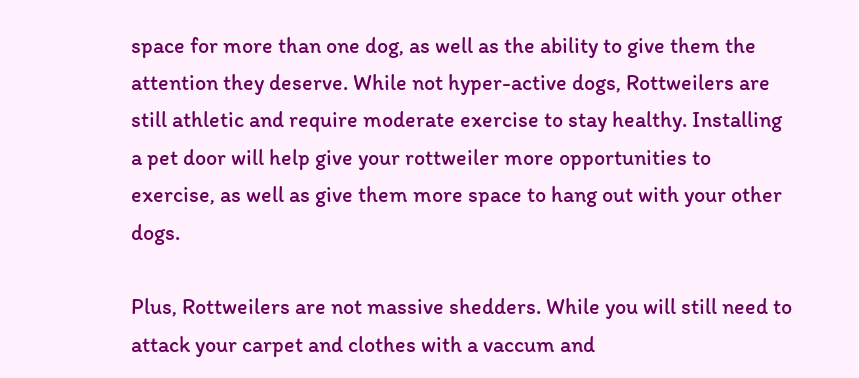space for more than one dog, as well as the ability to give them the attention they deserve. While not hyper-active dogs, Rottweilers are still athletic and require moderate exercise to stay healthy. Installing a pet door will help give your rottweiler more opportunities to exercise, as well as give them more space to hang out with your other dogs.

Plus, Rottweilers are not massive shedders. While you will still need to attack your carpet and clothes with a vaccum and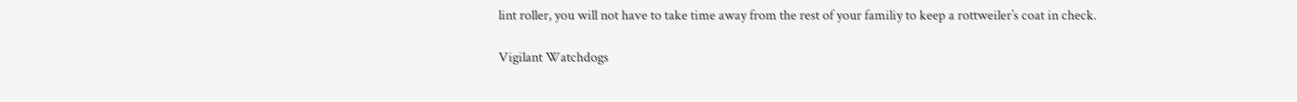lint roller, you will not have to take time away from the rest of your familiy to keep a rottweiler’s coat in check.

Vigilant Watchdogs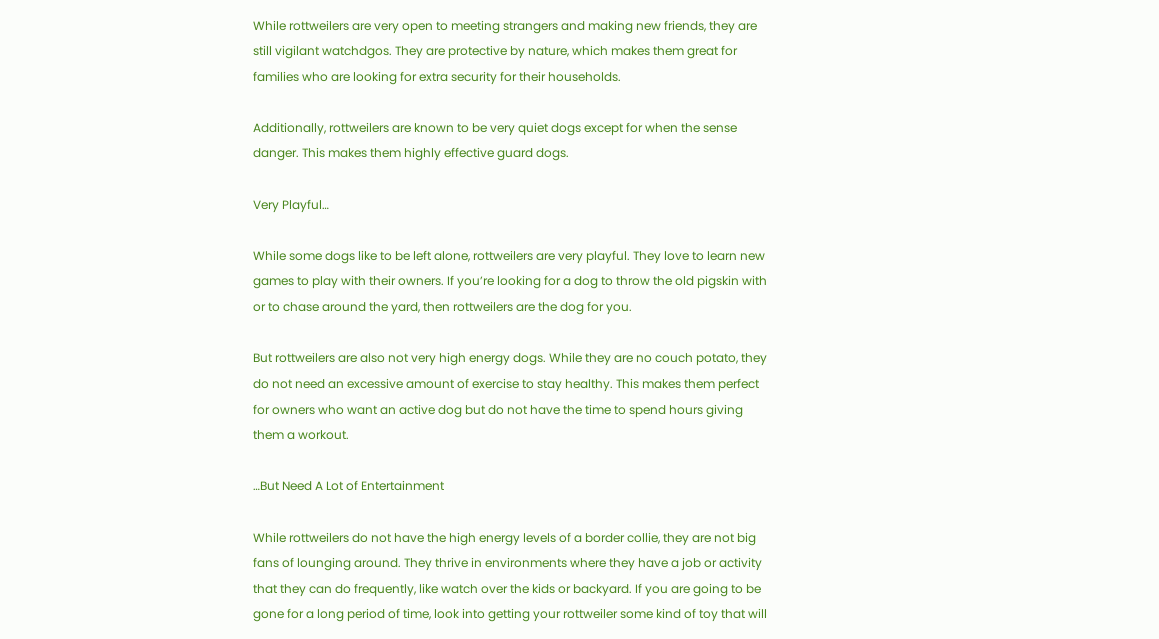While rottweilers are very open to meeting strangers and making new friends, they are still vigilant watchdgos. They are protective by nature, which makes them great for families who are looking for extra security for their households.

Additionally, rottweilers are known to be very quiet dogs except for when the sense danger. This makes them highly effective guard dogs.

Very Playful…

While some dogs like to be left alone, rottweilers are very playful. They love to learn new games to play with their owners. If you’re looking for a dog to throw the old pigskin with or to chase around the yard, then rottweilers are the dog for you.

But rottweilers are also not very high energy dogs. While they are no couch potato, they do not need an excessive amount of exercise to stay healthy. This makes them perfect for owners who want an active dog but do not have the time to spend hours giving them a workout.

…But Need A Lot of Entertainment

While rottweilers do not have the high energy levels of a border collie, they are not big fans of lounging around. They thrive in environments where they have a job or activity that they can do frequently, like watch over the kids or backyard. If you are going to be gone for a long period of time, look into getting your rottweiler some kind of toy that will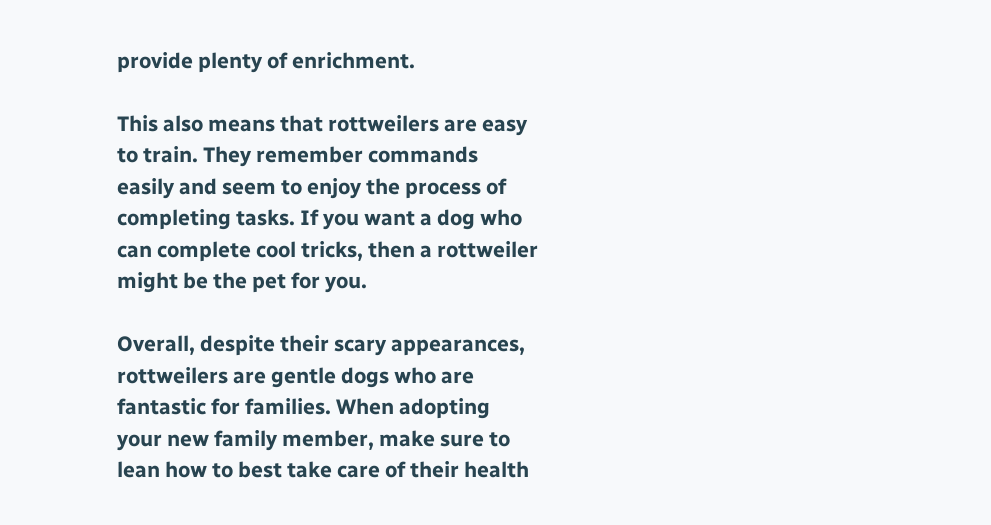provide plenty of enrichment.

This also means that rottweilers are easy to train. They remember commands easily and seem to enjoy the process of completing tasks. If you want a dog who can complete cool tricks, then a rottweiler might be the pet for you.

Overall, despite their scary appearances, rottweilers are gentle dogs who are fantastic for families. When adopting your new family member, make sure to lean how to best take care of their health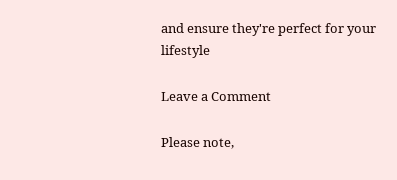and ensure they're perfect for your lifestyle

Leave a Comment

Please note,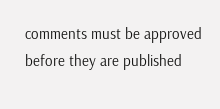comments must be approved before they are published